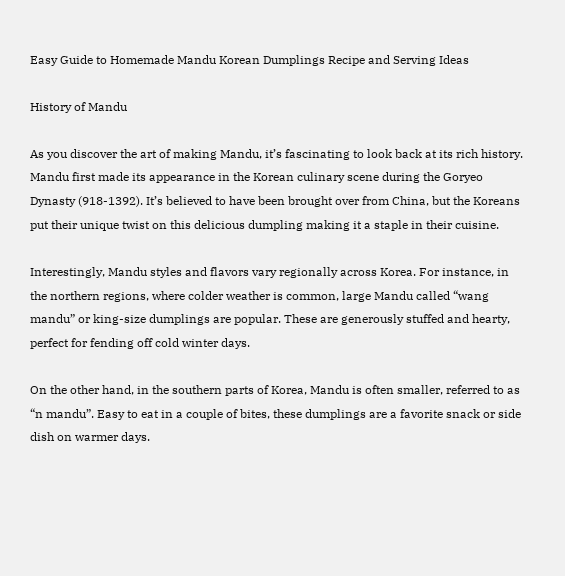Easy Guide to Homemade Mandu Korean Dumplings Recipe and Serving Ideas

History of Mandu

As you discover the art of making Mandu, it’s fascinating to look back at its rich history. Mandu first made its appearance in the Korean culinary scene during the Goryeo Dynasty (918-1392). It’s believed to have been brought over from China, but the Koreans put their unique twist on this delicious dumpling making it a staple in their cuisine.

Interestingly, Mandu styles and flavors vary regionally across Korea. For instance, in the northern regions, where colder weather is common, large Mandu called “wang mandu” or king-size dumplings are popular. These are generously stuffed and hearty, perfect for fending off cold winter days.

On the other hand, in the southern parts of Korea, Mandu is often smaller, referred to as “n mandu”. Easy to eat in a couple of bites, these dumplings are a favorite snack or side dish on warmer days.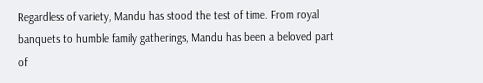Regardless of variety, Mandu has stood the test of time. From royal banquets to humble family gatherings, Mandu has been a beloved part of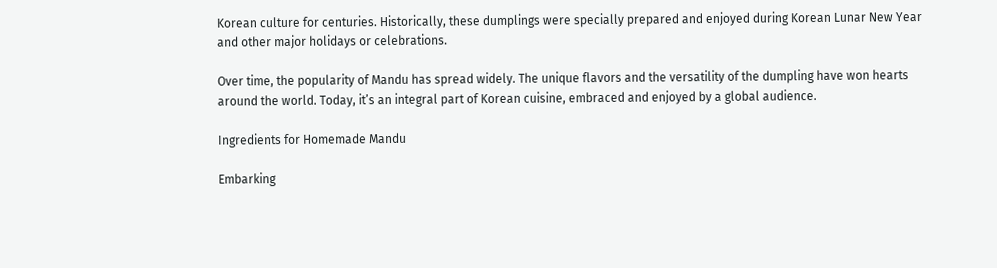Korean culture for centuries. Historically, these dumplings were specially prepared and enjoyed during Korean Lunar New Year and other major holidays or celebrations.

Over time, the popularity of Mandu has spread widely. The unique flavors and the versatility of the dumpling have won hearts around the world. Today, it’s an integral part of Korean cuisine, embraced and enjoyed by a global audience.

Ingredients for Homemade Mandu

Embarking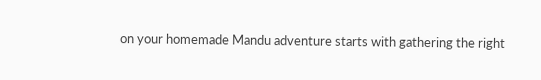on your homemade Mandu adventure starts with gathering the right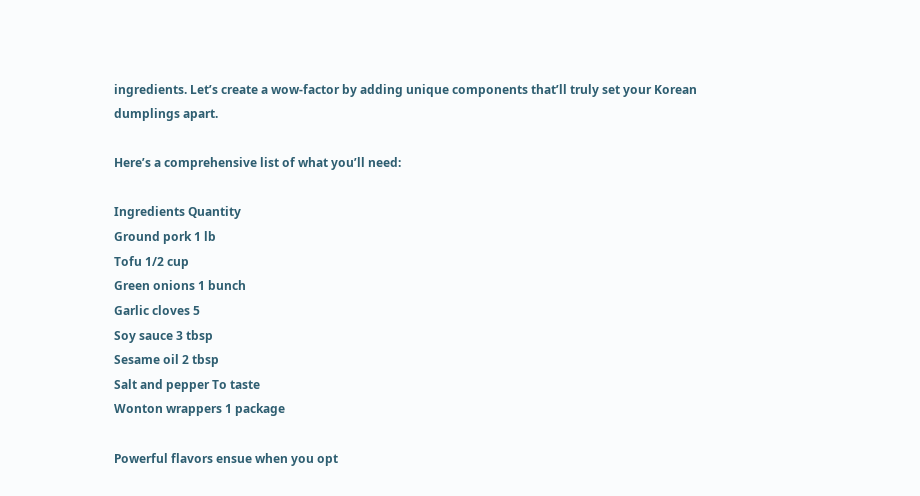ingredients. Let’s create a wow-factor by adding unique components that’ll truly set your Korean dumplings apart.

Here’s a comprehensive list of what you’ll need:

Ingredients Quantity
Ground pork 1 lb
Tofu 1/2 cup
Green onions 1 bunch
Garlic cloves 5
Soy sauce 3 tbsp
Sesame oil 2 tbsp
Salt and pepper To taste
Wonton wrappers 1 package

Powerful flavors ensue when you opt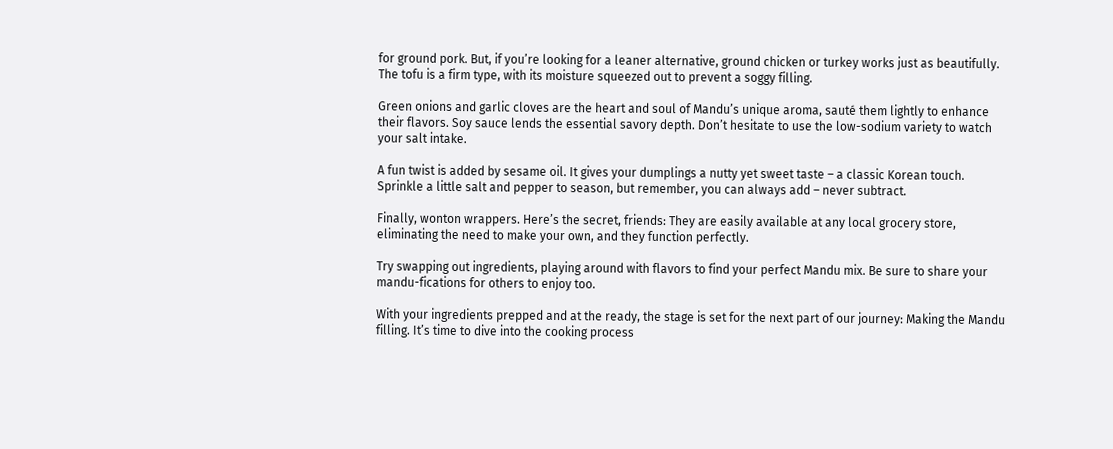for ground pork. But, if you’re looking for a leaner alternative, ground chicken or turkey works just as beautifully. The tofu is a firm type, with its moisture squeezed out to prevent a soggy filling.

Green onions and garlic cloves are the heart and soul of Mandu’s unique aroma, sauté them lightly to enhance their flavors. Soy sauce lends the essential savory depth. Don’t hesitate to use the low-sodium variety to watch your salt intake.

A fun twist is added by sesame oil. It gives your dumplings a nutty yet sweet taste – a classic Korean touch. Sprinkle a little salt and pepper to season, but remember, you can always add – never subtract.

Finally, wonton wrappers. Here’s the secret, friends: They are easily available at any local grocery store, eliminating the need to make your own, and they function perfectly.

Try swapping out ingredients, playing around with flavors to find your perfect Mandu mix. Be sure to share your mandu-fications for others to enjoy too.

With your ingredients prepped and at the ready, the stage is set for the next part of our journey: Making the Mandu filling. It’s time to dive into the cooking process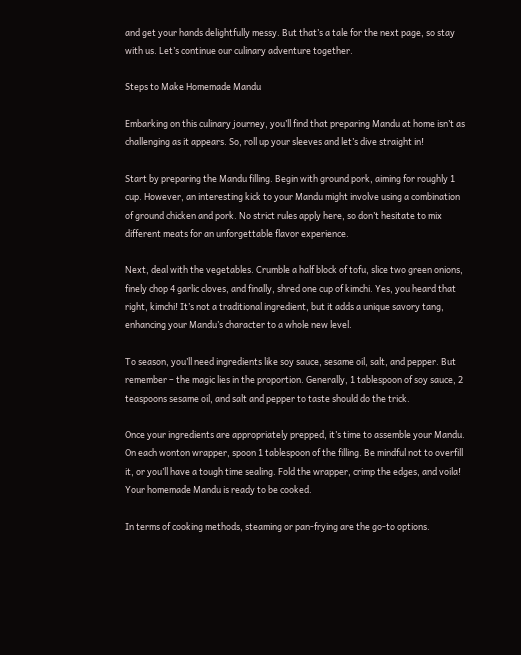and get your hands delightfully messy. But that’s a tale for the next page, so stay with us. Let’s continue our culinary adventure together.

Steps to Make Homemade Mandu

Embarking on this culinary journey, you’ll find that preparing Mandu at home isn’t as challenging as it appears. So, roll up your sleeves and let’s dive straight in!

Start by preparing the Mandu filling. Begin with ground pork, aiming for roughly 1 cup. However, an interesting kick to your Mandu might involve using a combination of ground chicken and pork. No strict rules apply here, so don’t hesitate to mix different meats for an unforgettable flavor experience.

Next, deal with the vegetables. Crumble a half block of tofu, slice two green onions, finely chop 4 garlic cloves, and finally, shred one cup of kimchi. Yes, you heard that right, kimchi! It’s not a traditional ingredient, but it adds a unique savory tang, enhancing your Mandu’s character to a whole new level.

To season, you’ll need ingredients like soy sauce, sesame oil, salt, and pepper. But remember – the magic lies in the proportion. Generally, 1 tablespoon of soy sauce, 2 teaspoons sesame oil, and salt and pepper to taste should do the trick.

Once your ingredients are appropriately prepped, it’s time to assemble your Mandu. On each wonton wrapper, spoon 1 tablespoon of the filling. Be mindful not to overfill it, or you’ll have a tough time sealing. Fold the wrapper, crimp the edges, and voila! Your homemade Mandu is ready to be cooked.

In terms of cooking methods, steaming or pan-frying are the go-to options.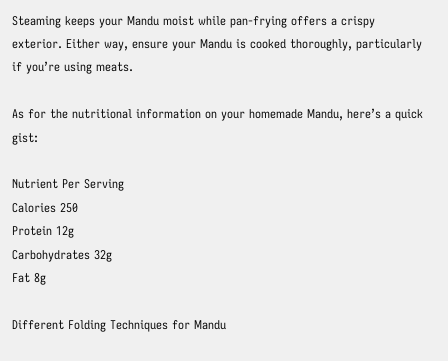Steaming keeps your Mandu moist while pan-frying offers a crispy exterior. Either way, ensure your Mandu is cooked thoroughly, particularly if you’re using meats.

As for the nutritional information on your homemade Mandu, here’s a quick gist:

Nutrient Per Serving
Calories 250
Protein 12g
Carbohydrates 32g
Fat 8g

Different Folding Techniques for Mandu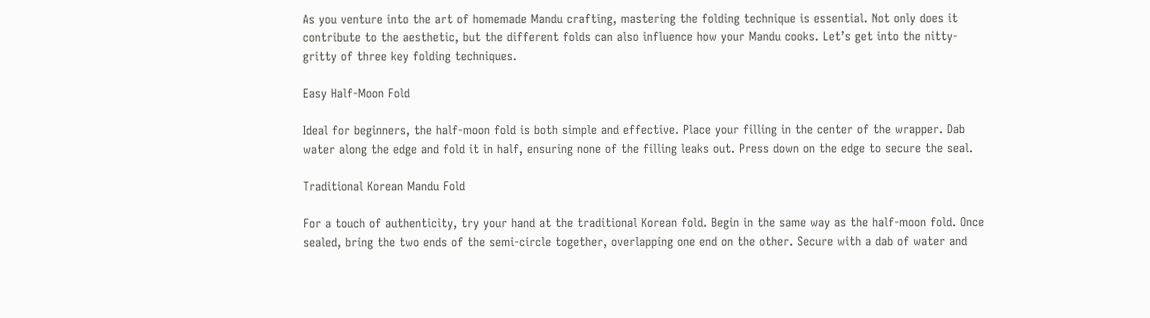As you venture into the art of homemade Mandu crafting, mastering the folding technique is essential. Not only does it contribute to the aesthetic, but the different folds can also influence how your Mandu cooks. Let’s get into the nitty-gritty of three key folding techniques.

Easy Half-Moon Fold

Ideal for beginners, the half-moon fold is both simple and effective. Place your filling in the center of the wrapper. Dab water along the edge and fold it in half, ensuring none of the filling leaks out. Press down on the edge to secure the seal.

Traditional Korean Mandu Fold

For a touch of authenticity, try your hand at the traditional Korean fold. Begin in the same way as the half-moon fold. Once sealed, bring the two ends of the semi-circle together, overlapping one end on the other. Secure with a dab of water and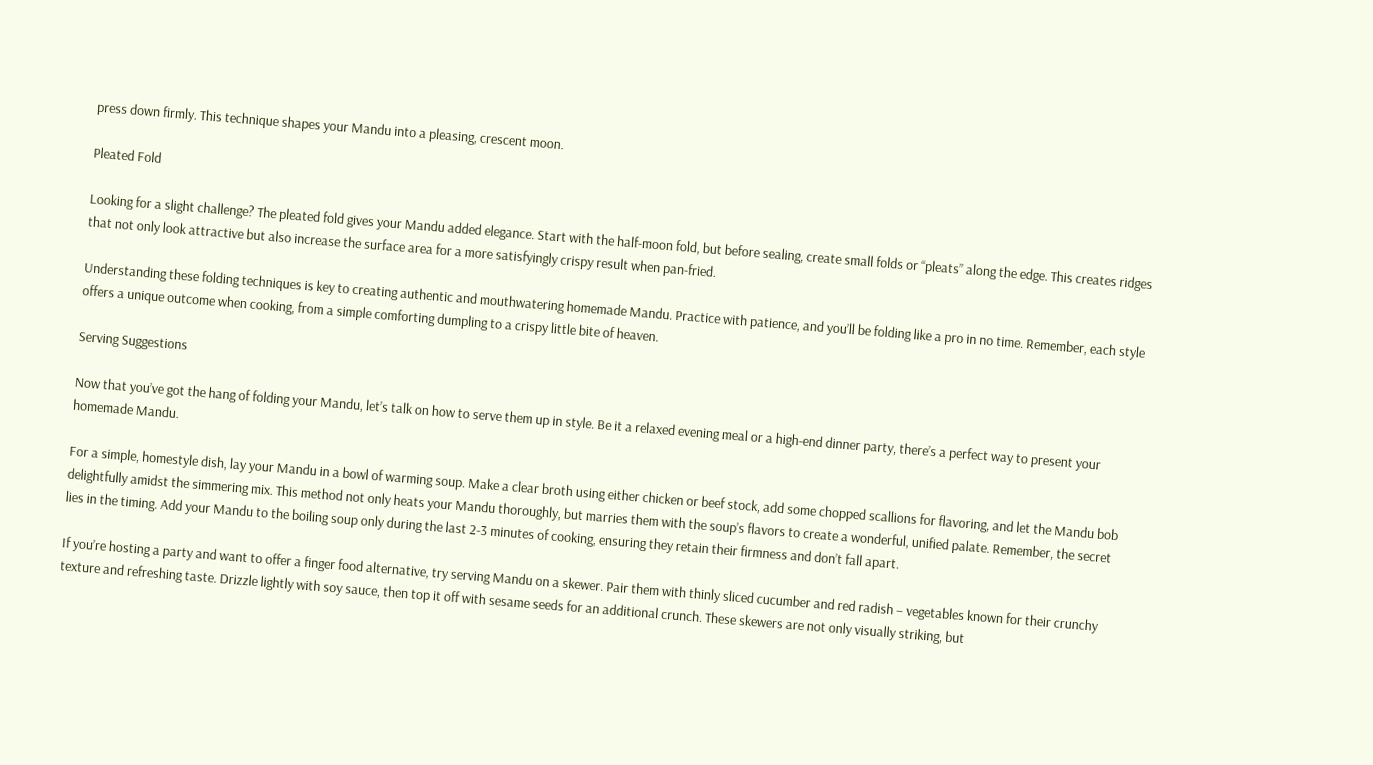press down firmly. This technique shapes your Mandu into a pleasing, crescent moon.

Pleated Fold

Looking for a slight challenge? The pleated fold gives your Mandu added elegance. Start with the half-moon fold, but before sealing, create small folds or “pleats” along the edge. This creates ridges that not only look attractive but also increase the surface area for a more satisfyingly crispy result when pan-fried.

Understanding these folding techniques is key to creating authentic and mouthwatering homemade Mandu. Practice with patience, and you’ll be folding like a pro in no time. Remember, each style offers a unique outcome when cooking, from a simple comforting dumpling to a crispy little bite of heaven.

Serving Suggestions

Now that you’ve got the hang of folding your Mandu, let’s talk on how to serve them up in style. Be it a relaxed evening meal or a high-end dinner party, there’s a perfect way to present your homemade Mandu.

For a simple, homestyle dish, lay your Mandu in a bowl of warming soup. Make a clear broth using either chicken or beef stock, add some chopped scallions for flavoring, and let the Mandu bob delightfully amidst the simmering mix. This method not only heats your Mandu thoroughly, but marries them with the soup’s flavors to create a wonderful, unified palate. Remember, the secret lies in the timing. Add your Mandu to the boiling soup only during the last 2-3 minutes of cooking, ensuring they retain their firmness and don’t fall apart.

If you’re hosting a party and want to offer a finger food alternative, try serving Mandu on a skewer. Pair them with thinly sliced cucumber and red radish – vegetables known for their crunchy texture and refreshing taste. Drizzle lightly with soy sauce, then top it off with sesame seeds for an additional crunch. These skewers are not only visually striking, but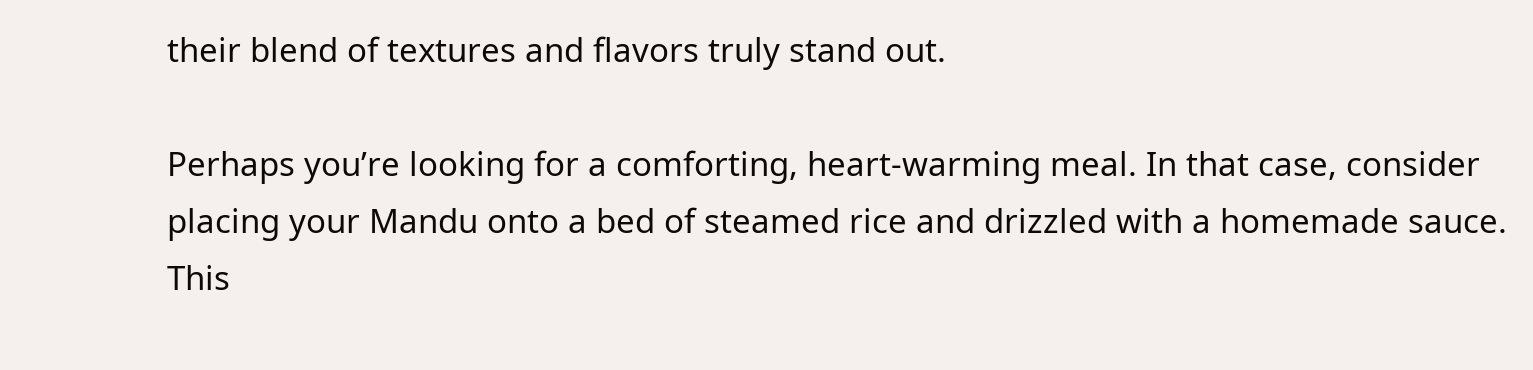their blend of textures and flavors truly stand out.

Perhaps you’re looking for a comforting, heart-warming meal. In that case, consider placing your Mandu onto a bed of steamed rice and drizzled with a homemade sauce. This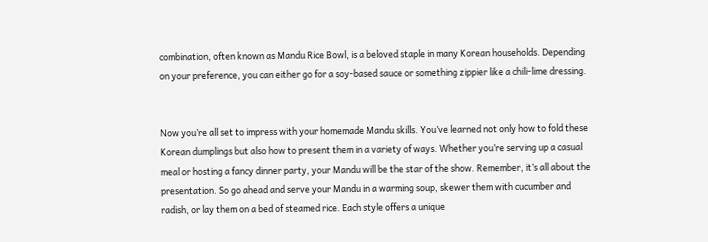combination, often known as Mandu Rice Bowl, is a beloved staple in many Korean households. Depending on your preference, you can either go for a soy-based sauce or something zippier like a chili-lime dressing.


Now you’re all set to impress with your homemade Mandu skills. You’ve learned not only how to fold these Korean dumplings but also how to present them in a variety of ways. Whether you’re serving up a casual meal or hosting a fancy dinner party, your Mandu will be the star of the show. Remember, it’s all about the presentation. So go ahead and serve your Mandu in a warming soup, skewer them with cucumber and radish, or lay them on a bed of steamed rice. Each style offers a unique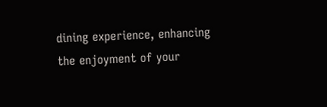dining experience, enhancing the enjoyment of your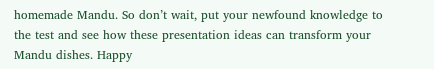homemade Mandu. So don’t wait, put your newfound knowledge to the test and see how these presentation ideas can transform your Mandu dishes. Happy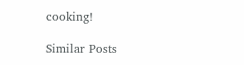cooking!

Similar Posts